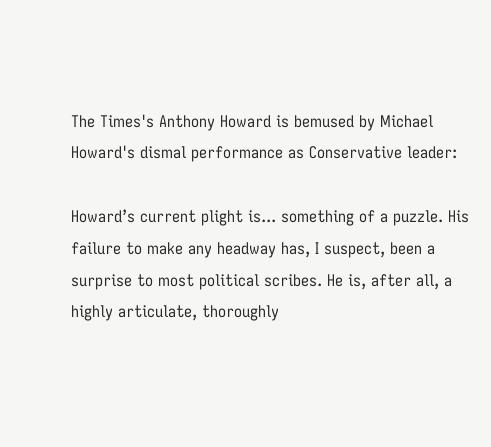The Times's Anthony Howard is bemused by Michael Howard's dismal performance as Conservative leader:

Howard’s current plight is... something of a puzzle. His failure to make any headway has, I suspect, been a surprise to most political scribes. He is, after all, a highly articulate, thoroughly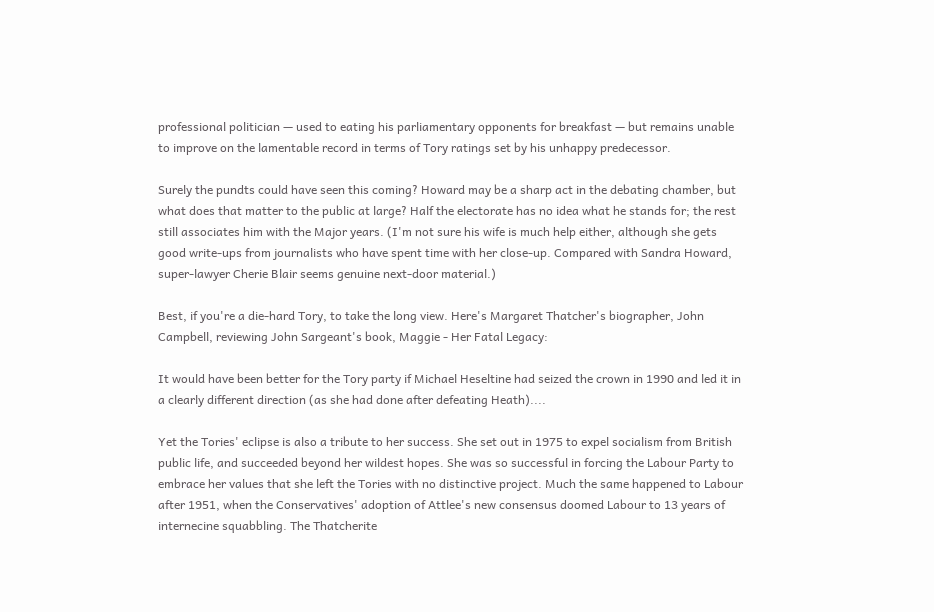professional politician — used to eating his parliamentary opponents for breakfast — but remains unable to improve on the lamentable record in terms of Tory ratings set by his unhappy predecessor.

Surely the pundts could have seen this coming? Howard may be a sharp act in the debating chamber, but what does that matter to the public at large? Half the electorate has no idea what he stands for; the rest still associates him with the Major years. (I'm not sure his wife is much help either, although she gets good write-ups from journalists who have spent time with her close-up. Compared with Sandra Howard, super-lawyer Cherie Blair seems genuine next-door material.)

Best, if you're a die-hard Tory, to take the long view. Here's Margaret Thatcher's biographer, John Campbell, reviewing John Sargeant's book, Maggie - Her Fatal Legacy:

It would have been better for the Tory party if Michael Heseltine had seized the crown in 1990 and led it in a clearly different direction (as she had done after defeating Heath)....

Yet the Tories' eclipse is also a tribute to her success. She set out in 1975 to expel socialism from British public life, and succeeded beyond her wildest hopes. She was so successful in forcing the Labour Party to embrace her values that she left the Tories with no distinctive project. Much the same happened to Labour after 1951, when the Conservatives' adoption of Attlee's new consensus doomed Labour to 13 years of internecine squabbling. The Thatcherite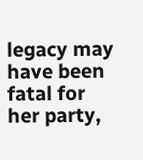legacy may have been fatal for her party,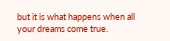but it is what happens when all your dreams come true.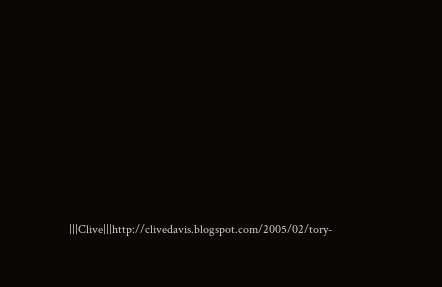|||Clive|||http://clivedavis.blogspot.com/2005/02/tory-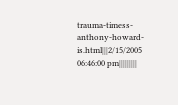trauma-timess-anthony-howard-is.html|||2/15/2005 06:46:00 pm|||||||||